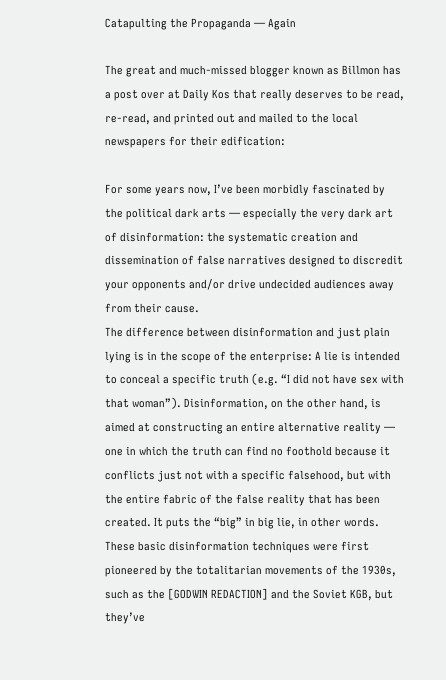Catapulting the Propaganda — Again

The great and much-missed blogger known as Billmon has a post over at Daily Kos that really deserves to be read, re-read, and printed out and mailed to the local newspapers for their edification:

For some years now, I’ve been morbidly fascinated by the political dark arts — especially the very dark art of disinformation: the systematic creation and dissemination of false narratives designed to discredit your opponents and/or drive undecided audiences away from their cause.
The difference between disinformation and just plain lying is in the scope of the enterprise: A lie is intended to conceal a specific truth (e.g. “I did not have sex with that woman”). Disinformation, on the other hand, is aimed at constructing an entire alternative reality — one in which the truth can find no foothold because it conflicts just not with a specific falsehood, but with the entire fabric of the false reality that has been created. It puts the “big” in big lie, in other words.
These basic disinformation techniques were first pioneered by the totalitarian movements of the 1930s, such as the [GODWIN REDACTION] and the Soviet KGB, but they’ve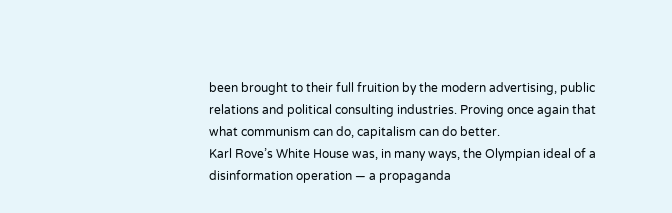been brought to their full fruition by the modern advertising, public relations and political consulting industries. Proving once again that what communism can do, capitalism can do better.
Karl Rove’s White House was, in many ways, the Olympian ideal of a disinformation operation — a propaganda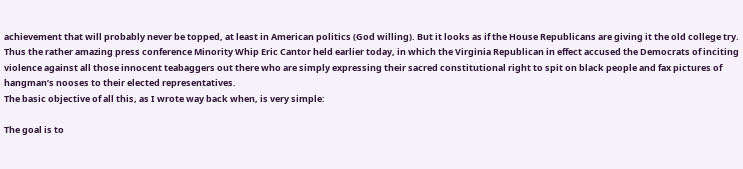achievement that will probably never be topped, at least in American politics (God willing). But it looks as if the House Republicans are giving it the old college try.
Thus the rather amazing press conference Minority Whip Eric Cantor held earlier today, in which the Virginia Republican in effect accused the Democrats of inciting violence against all those innocent teabaggers out there who are simply expressing their sacred constitutional right to spit on black people and fax pictures of hangman’s nooses to their elected representatives.
The basic objective of all this, as I wrote way back when, is very simple:

The goal is to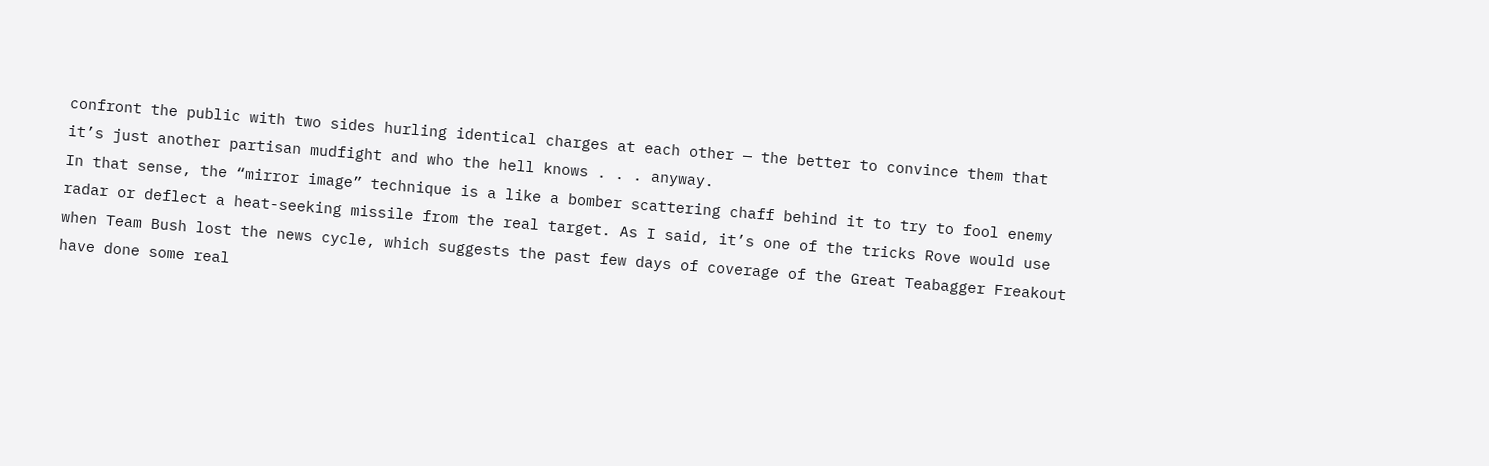confront the public with two sides hurling identical charges at each other — the better to convince them that it’s just another partisan mudfight and who the hell knows . . . anyway.
In that sense, the “mirror image” technique is a like a bomber scattering chaff behind it to try to fool enemy radar or deflect a heat-seeking missile from the real target. As I said, it’s one of the tricks Rove would use when Team Bush lost the news cycle, which suggests the past few days of coverage of the Great Teabagger Freakout have done some real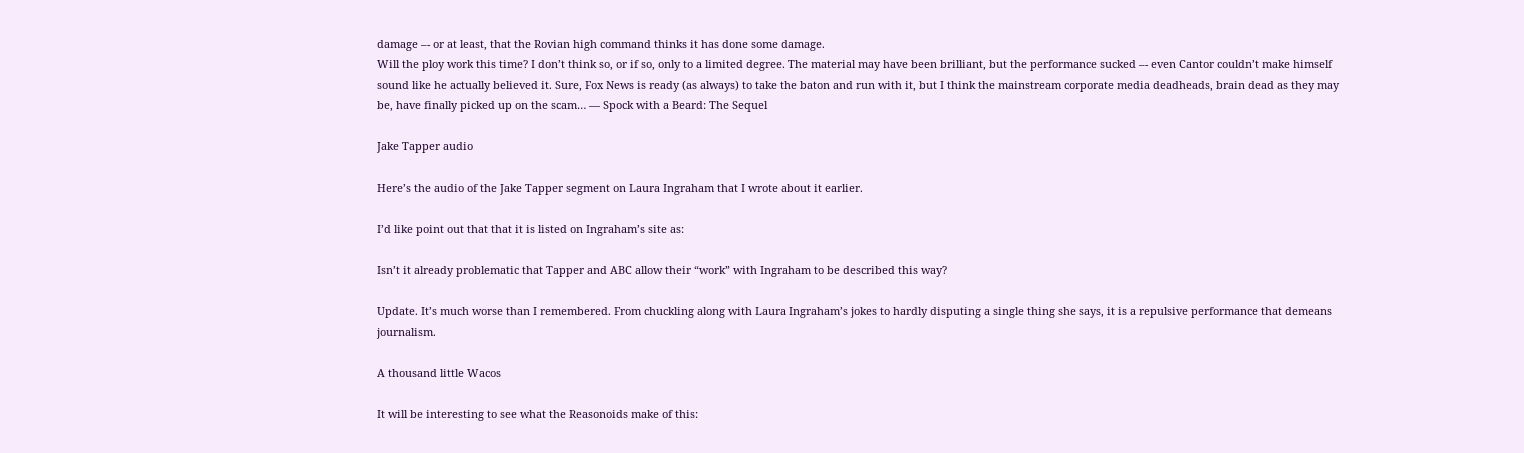damage –- or at least, that the Rovian high command thinks it has done some damage.
Will the ploy work this time? I don’t think so, or if so, only to a limited degree. The material may have been brilliant, but the performance sucked –- even Cantor couldn’t make himself sound like he actually believed it. Sure, Fox News is ready (as always) to take the baton and run with it, but I think the mainstream corporate media deadheads, brain dead as they may be, have finally picked up on the scam… — Spock with a Beard: The Sequel

Jake Tapper audio

Here’s the audio of the Jake Tapper segment on Laura Ingraham that I wrote about it earlier.

I’d like point out that that it is listed on Ingraham’s site as:

Isn’t it already problematic that Tapper and ABC allow their “work” with Ingraham to be described this way?

Update. It’s much worse than I remembered. From chuckling along with Laura Ingraham’s jokes to hardly disputing a single thing she says, it is a repulsive performance that demeans journalism.

A thousand little Wacos

It will be interesting to see what the Reasonoids make of this: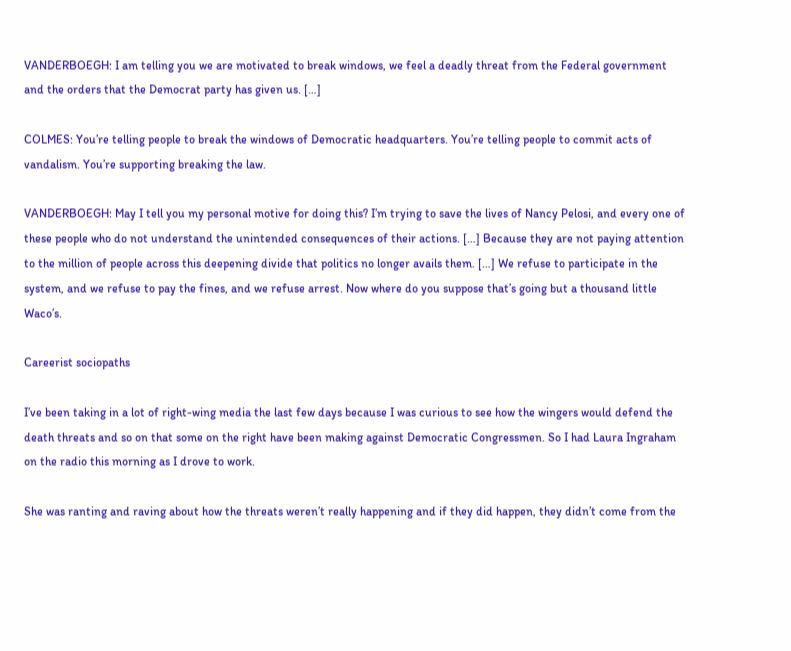VANDERBOEGH: I am telling you we are motivated to break windows, we feel a deadly threat from the Federal government and the orders that the Democrat party has given us. […]

COLMES: You’re telling people to break the windows of Democratic headquarters. You’re telling people to commit acts of vandalism. You’re supporting breaking the law.

VANDERBOEGH: May I tell you my personal motive for doing this? I’m trying to save the lives of Nancy Pelosi, and every one of these people who do not understand the unintended consequences of their actions. […] Because they are not paying attention to the million of people across this deepening divide that politics no longer avails them. […] We refuse to participate in the system, and we refuse to pay the fines, and we refuse arrest. Now where do you suppose that’s going but a thousand little Waco’s.

Careerist sociopaths

I’ve been taking in a lot of right-wing media the last few days because I was curious to see how the wingers would defend the death threats and so on that some on the right have been making against Democratic Congressmen. So I had Laura Ingraham on the radio this morning as I drove to work.

She was ranting and raving about how the threats weren’t really happening and if they did happen, they didn’t come from the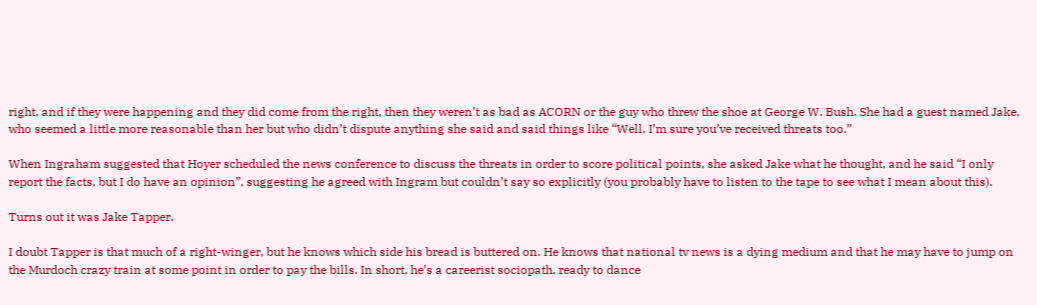right, and if they were happening and they did come from the right, then they weren’t as bad as ACORN or the guy who threw the shoe at George W. Bush. She had a guest named Jake, who seemed a little more reasonable than her but who didn’t dispute anything she said and said things like “Well, I’m sure you’ve received threats too.”

When Ingraham suggested that Hoyer scheduled the news conference to discuss the threats in order to score political points, she asked Jake what he thought, and he said “I only report the facts, but I do have an opinion”, suggesting he agreed with Ingram but couldn’t say so explicitly (you probably have to listen to the tape to see what I mean about this).

Turns out it was Jake Tapper.

I doubt Tapper is that much of a right-winger, but he knows which side his bread is buttered on. He knows that national tv news is a dying medium and that he may have to jump on the Murdoch crazy train at some point in order to pay the bills. In short, he’s a careerist sociopath, ready to dance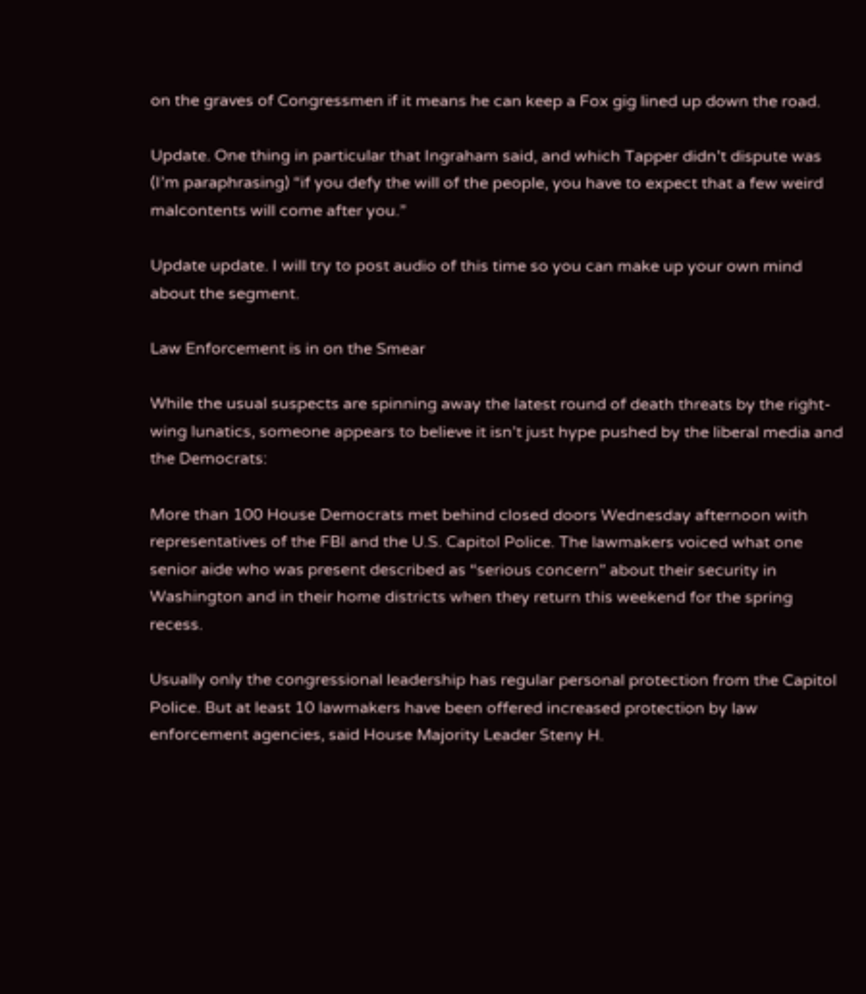on the graves of Congressmen if it means he can keep a Fox gig lined up down the road.

Update. One thing in particular that Ingraham said, and which Tapper didn’t dispute was (I’m paraphrasing) “if you defy the will of the people, you have to expect that a few weird malcontents will come after you.”

Update update. I will try to post audio of this time so you can make up your own mind about the segment.

Law Enforcement is in on the Smear

While the usual suspects are spinning away the latest round of death threats by the right-wing lunatics, someone appears to believe it isn’t just hype pushed by the liberal media and the Democrats:

More than 100 House Democrats met behind closed doors Wednesday afternoon with representatives of the FBI and the U.S. Capitol Police. The lawmakers voiced what one senior aide who was present described as “serious concern” about their security in Washington and in their home districts when they return this weekend for the spring recess.

Usually only the congressional leadership has regular personal protection from the Capitol Police. But at least 10 lawmakers have been offered increased protection by law enforcement agencies, said House Majority Leader Steny H.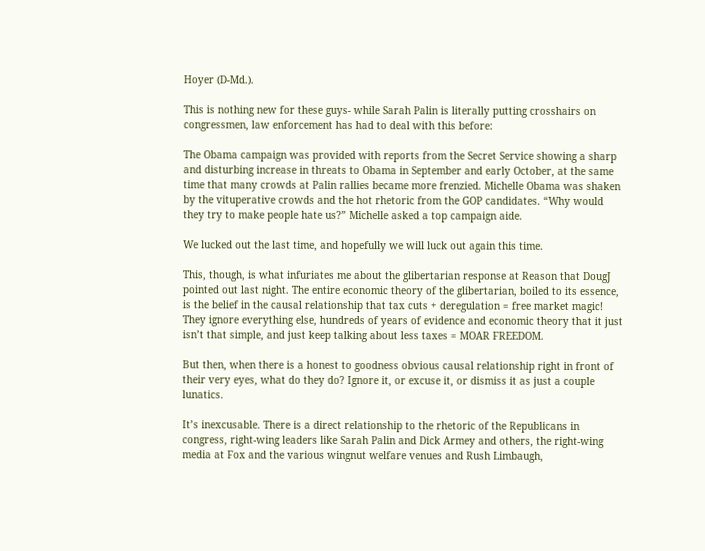Hoyer (D-Md.).

This is nothing new for these guys- while Sarah Palin is literally putting crosshairs on congressmen, law enforcement has had to deal with this before:

The Obama campaign was provided with reports from the Secret Service showing a sharp and disturbing increase in threats to Obama in September and early October, at the same time that many crowds at Palin rallies became more frenzied. Michelle Obama was shaken by the vituperative crowds and the hot rhetoric from the GOP candidates. “Why would they try to make people hate us?” Michelle asked a top campaign aide.

We lucked out the last time, and hopefully we will luck out again this time.

This, though, is what infuriates me about the glibertarian response at Reason that DougJ pointed out last night. The entire economic theory of the glibertarian, boiled to its essence, is the belief in the causal relationship that tax cuts + deregulation = free market magic! They ignore everything else, hundreds of years of evidence and economic theory that it just isn’t that simple, and just keep talking about less taxes = MOAR FREEDOM.

But then, when there is a honest to goodness obvious causal relationship right in front of their very eyes, what do they do? Ignore it, or excuse it, or dismiss it as just a couple lunatics.

It’s inexcusable. There is a direct relationship to the rhetoric of the Republicans in congress, right-wing leaders like Sarah Palin and Dick Armey and others, the right-wing media at Fox and the various wingnut welfare venues and Rush Limbaugh,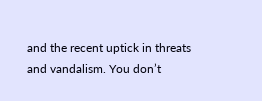and the recent uptick in threats and vandalism. You don’t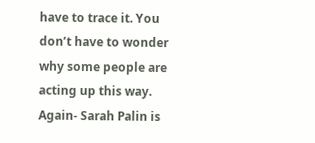have to trace it. You don’t have to wonder why some people are acting up this way. Again- Sarah Palin is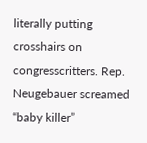literally putting crosshairs on congresscritters. Rep. Neugebauer screamed “baby killer”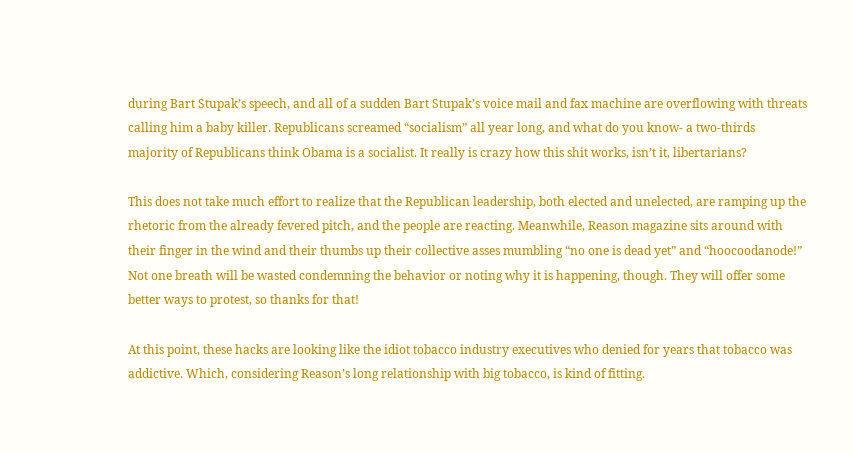during Bart Stupak’s speech, and all of a sudden Bart Stupak’s voice mail and fax machine are overflowing with threats calling him a baby killer. Republicans screamed “socialism” all year long, and what do you know- a two-thirds majority of Republicans think Obama is a socialist. It really is crazy how this shit works, isn’t it, libertarians?

This does not take much effort to realize that the Republican leadership, both elected and unelected, are ramping up the rhetoric from the already fevered pitch, and the people are reacting. Meanwhile, Reason magazine sits around with their finger in the wind and their thumbs up their collective asses mumbling “no one is dead yet” and “hoocoodanode!” Not one breath will be wasted condemning the behavior or noting why it is happening, though. They will offer some better ways to protest, so thanks for that!

At this point, these hacks are looking like the idiot tobacco industry executives who denied for years that tobacco was addictive. Which, considering Reason’s long relationship with big tobacco, is kind of fitting.